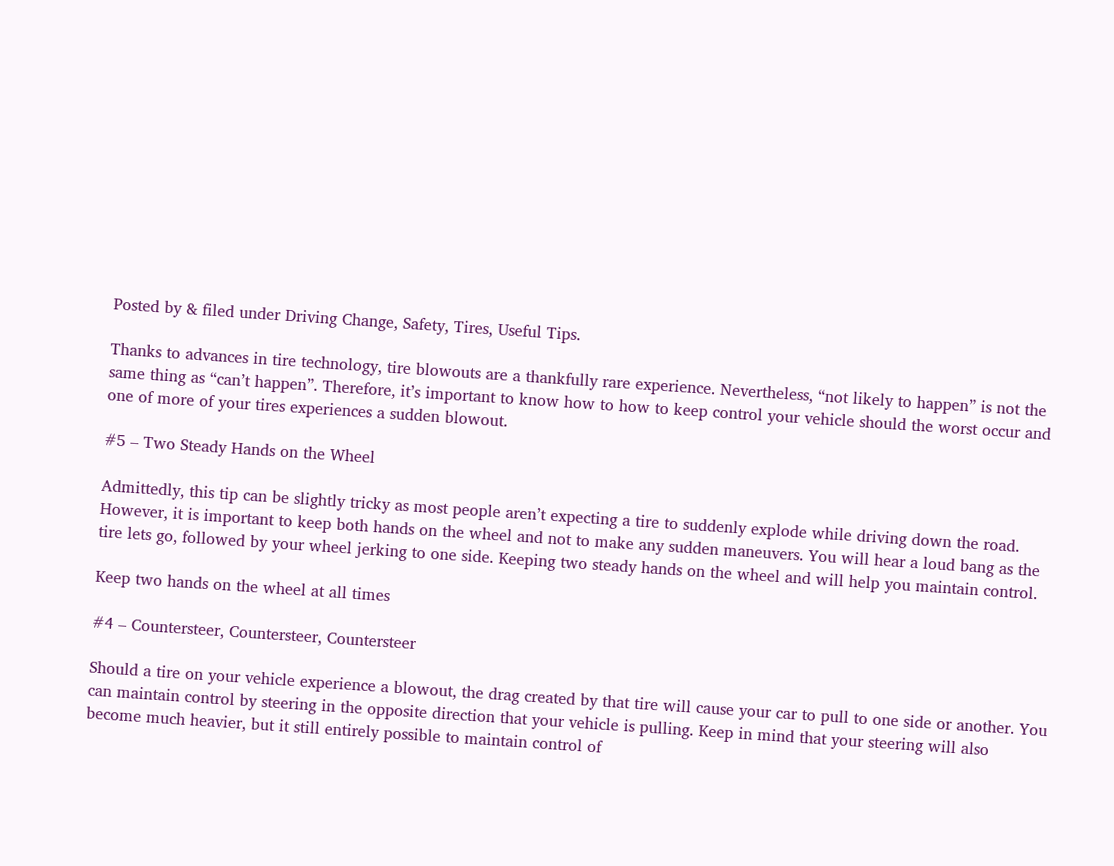Posted by & filed under Driving Change, Safety, Tires, Useful Tips.

Thanks to advances in tire technology, tire blowouts are a thankfully rare experience. Nevertheless, “not likely to happen” is not the same thing as “can’t happen”. Therefore, it’s important to know how to how to keep control your vehicle should the worst occur and one of more of your tires experiences a sudden blowout.

#5 – Two Steady Hands on the Wheel

Admittedly, this tip can be slightly tricky as most people aren’t expecting a tire to suddenly explode while driving down the road. However, it is important to keep both hands on the wheel and not to make any sudden maneuvers. You will hear a loud bang as the tire lets go, followed by your wheel jerking to one side. Keeping two steady hands on the wheel and will help you maintain control.

Keep two hands on the wheel at all times

#4 – Countersteer, Countersteer, Countersteer

Should a tire on your vehicle experience a blowout, the drag created by that tire will cause your car to pull to one side or another. You can maintain control by steering in the opposite direction that your vehicle is pulling. Keep in mind that your steering will also become much heavier, but it still entirely possible to maintain control of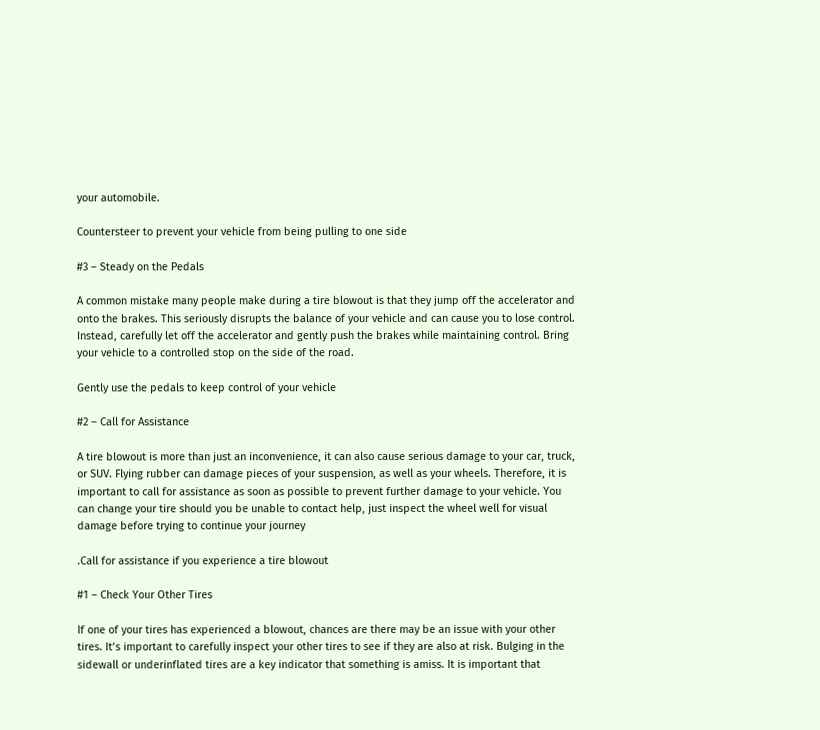your automobile.

Countersteer to prevent your vehicle from being pulling to one side

#3 – Steady on the Pedals

A common mistake many people make during a tire blowout is that they jump off the accelerator and onto the brakes. This seriously disrupts the balance of your vehicle and can cause you to lose control. Instead, carefully let off the accelerator and gently push the brakes while maintaining control. Bring your vehicle to a controlled stop on the side of the road.

Gently use the pedals to keep control of your vehicle

#2 – Call for Assistance

A tire blowout is more than just an inconvenience, it can also cause serious damage to your car, truck, or SUV. Flying rubber can damage pieces of your suspension, as well as your wheels. Therefore, it is important to call for assistance as soon as possible to prevent further damage to your vehicle. You can change your tire should you be unable to contact help, just inspect the wheel well for visual damage before trying to continue your journey

.Call for assistance if you experience a tire blowout

#1 – Check Your Other Tires

If one of your tires has experienced a blowout, chances are there may be an issue with your other tires. It’s important to carefully inspect your other tires to see if they are also at risk. Bulging in the sidewall or underinflated tires are a key indicator that something is amiss. It is important that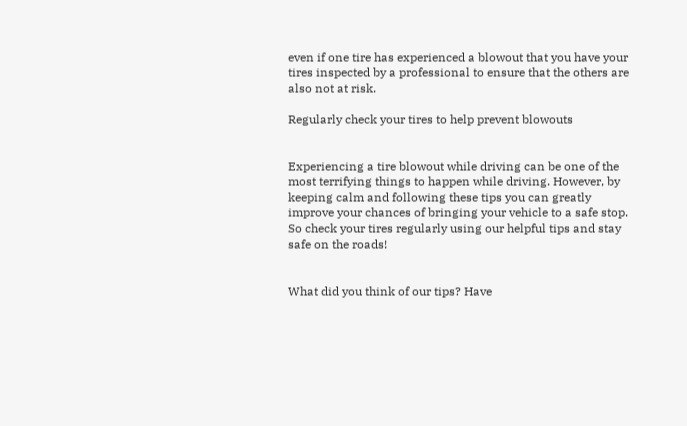even if one tire has experienced a blowout that you have your tires inspected by a professional to ensure that the others are also not at risk.

Regularly check your tires to help prevent blowouts


Experiencing a tire blowout while driving can be one of the most terrifying things to happen while driving. However, by keeping calm and following these tips you can greatly improve your chances of bringing your vehicle to a safe stop.  So check your tires regularly using our helpful tips and stay safe on the roads!


What did you think of our tips? Have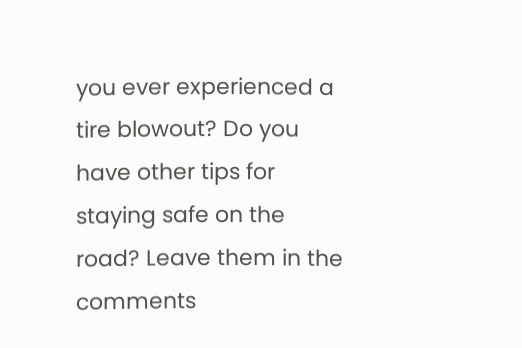you ever experienced a tire blowout? Do you have other tips for staying safe on the road? Leave them in the comments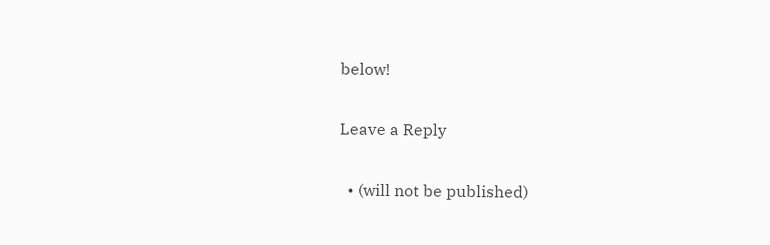below!

Leave a Reply

  • (will not be published)